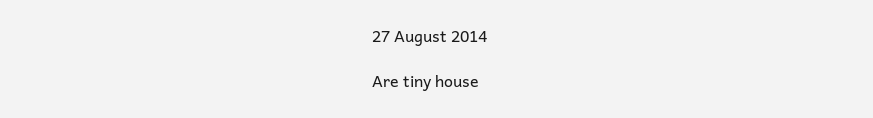27 August 2014

Are tiny house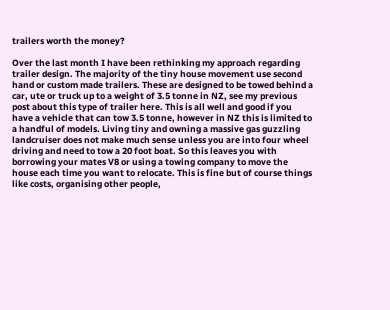trailers worth the money?

Over the last month I have been rethinking my approach regarding trailer design. The majority of the tiny house movement use second hand or custom made trailers. These are designed to be towed behind a car, ute or truck up to a weight of 3.5 tonne in NZ, see my previous post about this type of trailer here. This is all well and good if you have a vehicle that can tow 3.5 tonne, however in NZ this is limited to a handful of models. Living tiny and owning a massive gas guzzling landcruiser does not make much sense unless you are into four wheel driving and need to tow a 20 foot boat. So this leaves you with borrowing your mates V8 or using a towing company to move the house each time you want to relocate. This is fine but of course things like costs, organising other people,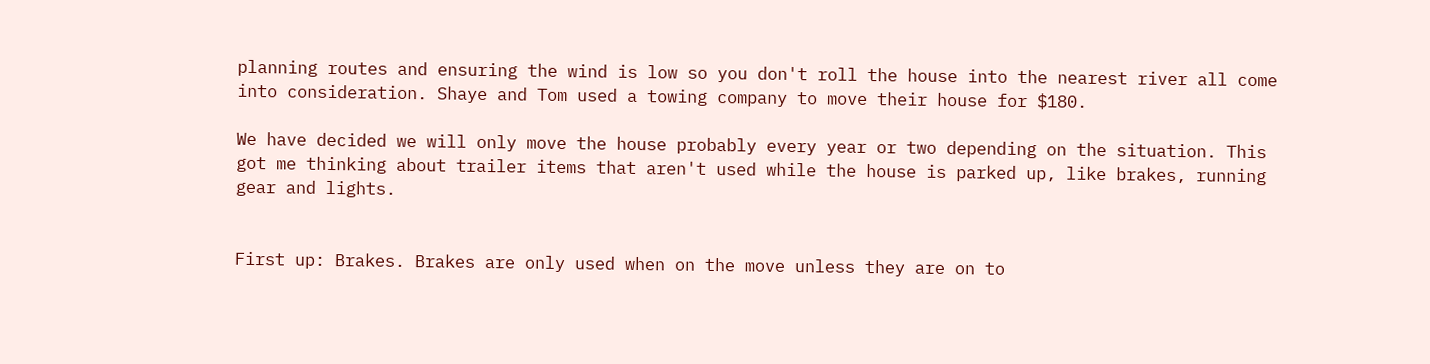planning routes and ensuring the wind is low so you don't roll the house into the nearest river all come into consideration. Shaye and Tom used a towing company to move their house for $180.

We have decided we will only move the house probably every year or two depending on the situation. This got me thinking about trailer items that aren't used while the house is parked up, like brakes, running gear and lights.


First up: Brakes. Brakes are only used when on the move unless they are on to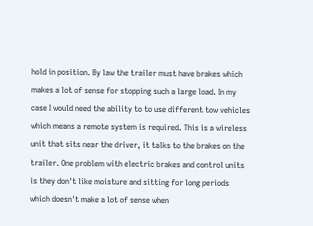hold in position. By law the trailer must have brakes which makes a lot of sense for stopping such a large load. In my case I would need the ability to to use different tow vehicles which means a remote system is required. This is a wireless unit that sits near the driver, it talks to the brakes on the trailer. One problem with electric brakes and control units is they don't like moisture and sitting for long periods which doesn't make a lot of sense when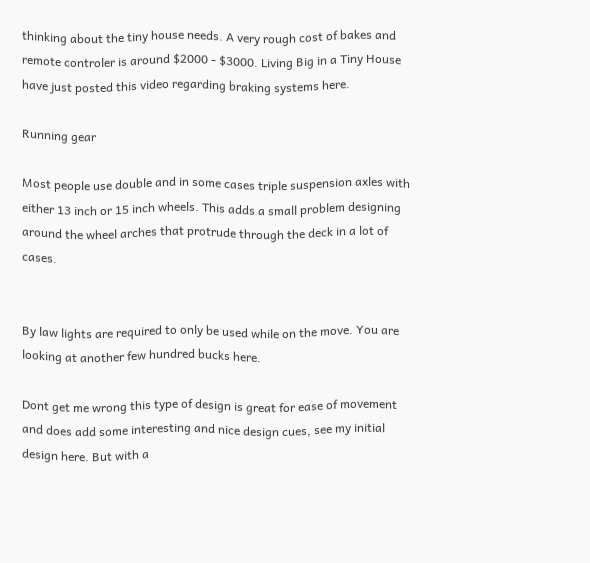thinking about the tiny house needs. A very rough cost of bakes and remote controler is around $2000 - $3000. Living Big in a Tiny House have just posted this video regarding braking systems here.

Running gear

Most people use double and in some cases triple suspension axles with either 13 inch or 15 inch wheels. This adds a small problem designing around the wheel arches that protrude through the deck in a lot of cases.


By law lights are required to only be used while on the move. You are looking at another few hundred bucks here.

Dont get me wrong this type of design is great for ease of movement and does add some interesting and nice design cues, see my initial design here. But with a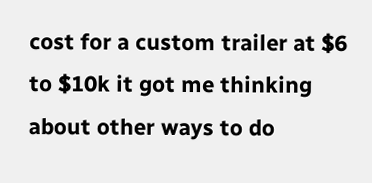cost for a custom trailer at $6 to $10k it got me thinking about other ways to do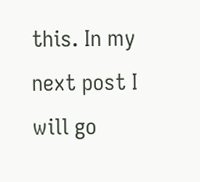this. In my next post I will go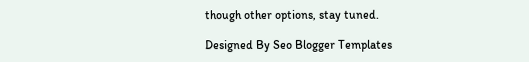though other options, stay tuned.

Designed By Seo Blogger Templates